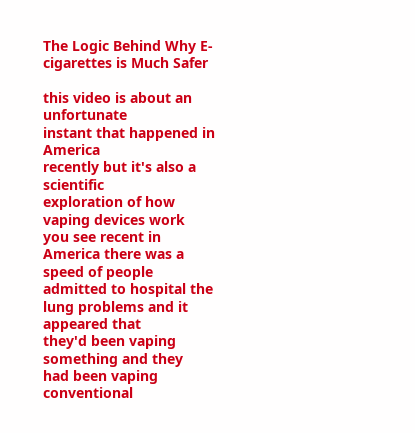The Logic Behind Why E-cigarettes is Much Safer

this video is about an unfortunate
instant that happened in America
recently but it's also a scientific
exploration of how vaping devices work
you see recent in America there was a
speed of people admitted to hospital the
lung problems and it appeared that
they'd been vaping something and they
had been vaping conventional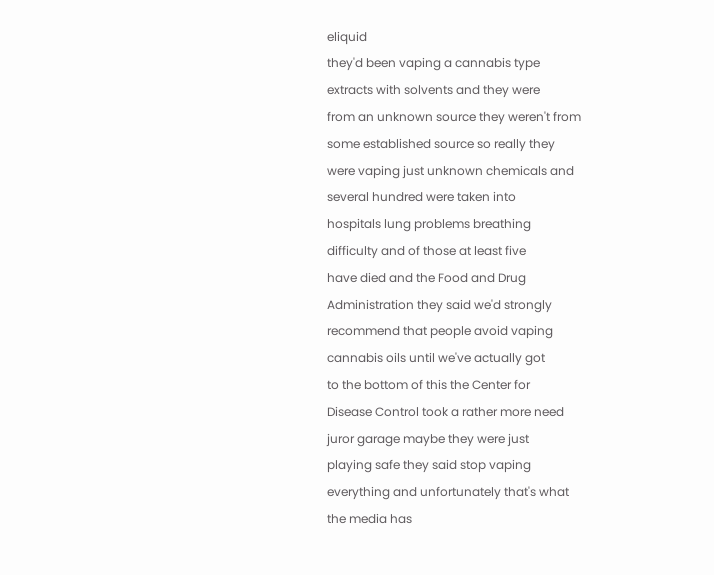eliquid
they'd been vaping a cannabis type
extracts with solvents and they were
from an unknown source they weren't from
some established source so really they
were vaping just unknown chemicals and
several hundred were taken into
hospitals lung problems breathing
difficulty and of those at least five
have died and the Food and Drug
Administration they said we'd strongly
recommend that people avoid vaping
cannabis oils until we've actually got
to the bottom of this the Center for
Disease Control took a rather more need
juror garage maybe they were just
playing safe they said stop vaping
everything and unfortunately that's what
the media has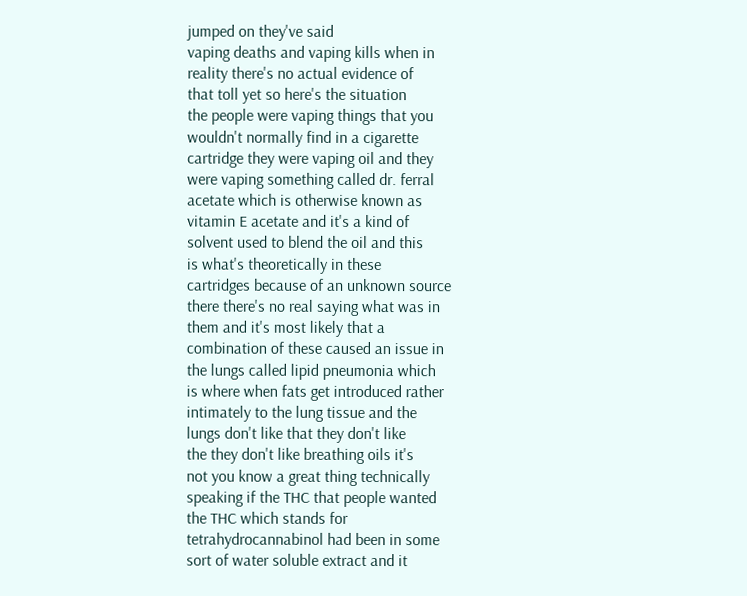jumped on they've said
vaping deaths and vaping kills when in
reality there's no actual evidence of
that toll yet so here's the situation
the people were vaping things that you
wouldn't normally find in a cigarette
cartridge they were vaping oil and they
were vaping something called dr. ferral
acetate which is otherwise known as
vitamin E acetate and it's a kind of
solvent used to blend the oil and this
is what's theoretically in these
cartridges because of an unknown source
there there's no real saying what was in
them and it's most likely that a
combination of these caused an issue in
the lungs called lipid pneumonia which
is where when fats get introduced rather
intimately to the lung tissue and the
lungs don't like that they don't like
the they don't like breathing oils it's
not you know a great thing technically
speaking if the THC that people wanted
the THC which stands for
tetrahydrocannabinol had been in some
sort of water soluble extract and it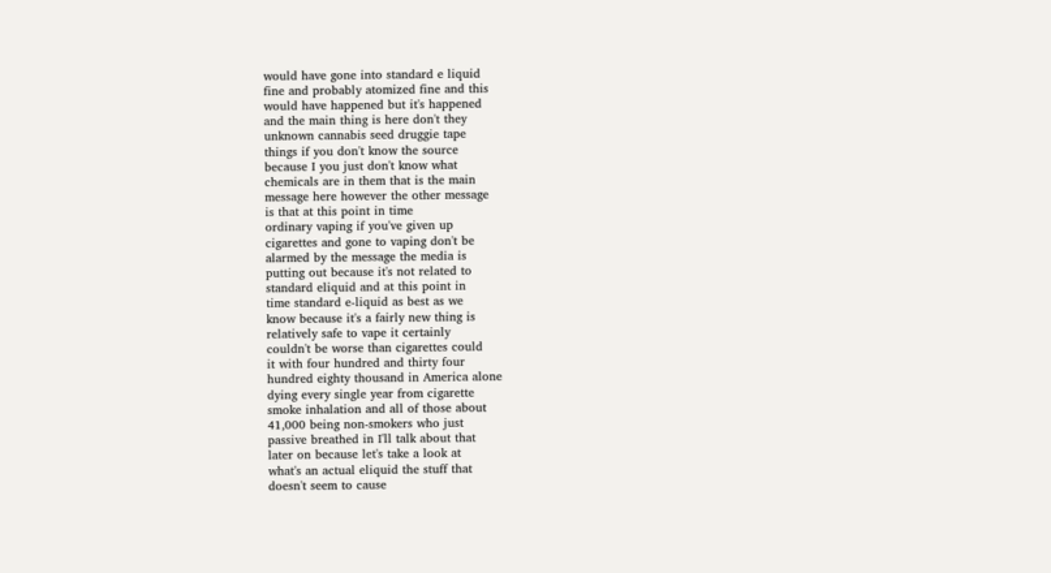would have gone into standard e liquid
fine and probably atomized fine and this
would have happened but it's happened
and the main thing is here don't they
unknown cannabis seed druggie tape
things if you don't know the source
because I you just don't know what
chemicals are in them that is the main
message here however the other message
is that at this point in time
ordinary vaping if you've given up
cigarettes and gone to vaping don't be
alarmed by the message the media is
putting out because it's not related to
standard eliquid and at this point in
time standard e-liquid as best as we
know because it's a fairly new thing is
relatively safe to vape it certainly
couldn't be worse than cigarettes could
it with four hundred and thirty four
hundred eighty thousand in America alone
dying every single year from cigarette
smoke inhalation and all of those about
41,000 being non-smokers who just
passive breathed in I'll talk about that
later on because let's take a look at
what's an actual eliquid the stuff that
doesn't seem to cause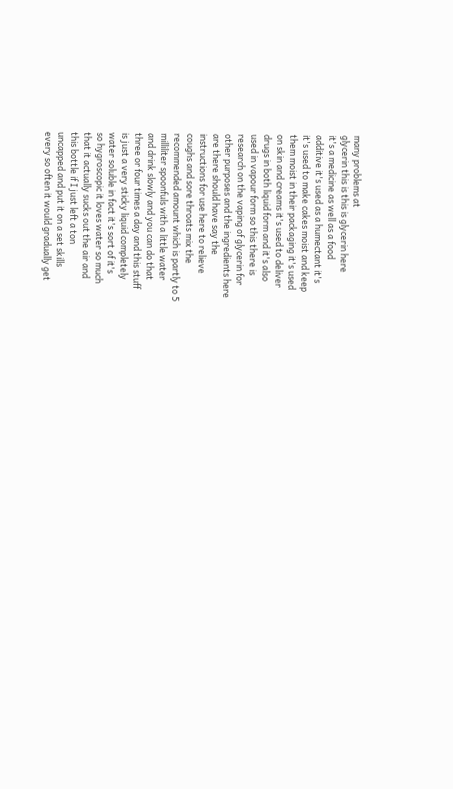many problems at
glycerin this is this is glycerin here
it's a medicine as well as a food
additive it's used as a humectant it's
it's used to make cakes moist and keep
them moist in their packaging it's used
on skin and creams it's used to deliver
drugs in both liquid form and it's also
used in vapour form so this there is
research on the vaping of glycerin for
other purposes and the ingredients here
are there should have say the
instructions for use here to relieve
coughs and sore throats mix the
recommended amount which is partly to 5
milliliter spoonfuls with a little water
and drink slowly and you can do that
three or four times a day and this stuff
is just a very sticky liquid completely
water soluble in fact it's sort of it's
so hygroscopic it loves water so much
that it actually sucks out the air and
this bottle if I just left a ton
uncapped and put it on a set skills
every so often it would gradually get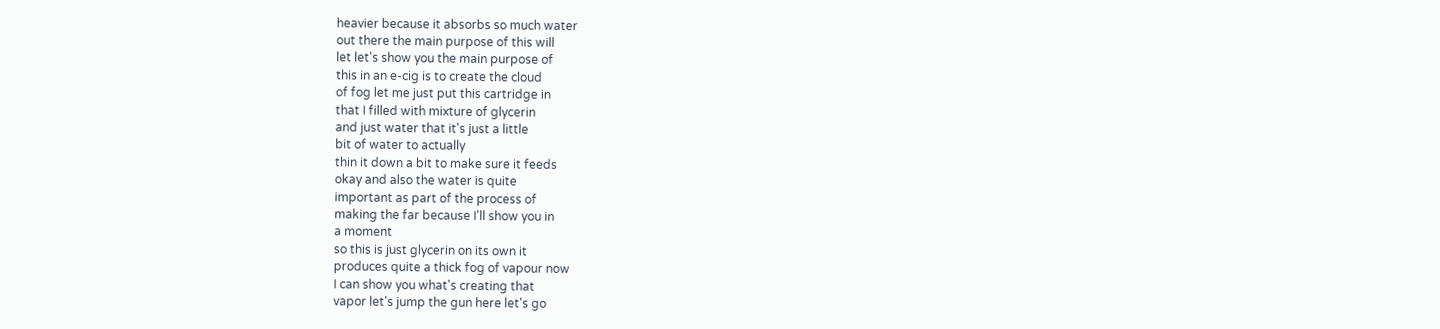heavier because it absorbs so much water
out there the main purpose of this will
let let's show you the main purpose of
this in an e-cig is to create the cloud
of fog let me just put this cartridge in
that I filled with mixture of glycerin
and just water that it's just a little
bit of water to actually
thin it down a bit to make sure it feeds
okay and also the water is quite
important as part of the process of
making the far because I'll show you in
a moment
so this is just glycerin on its own it
produces quite a thick fog of vapour now
I can show you what's creating that
vapor let's jump the gun here let's go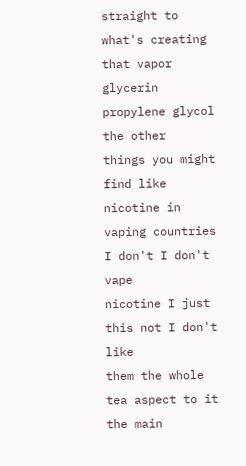straight to what's creating that vapor
glycerin propylene glycol the other
things you might find like nicotine in
vaping countries I don't I don't vape
nicotine I just this not I don't like
them the whole tea aspect to it the main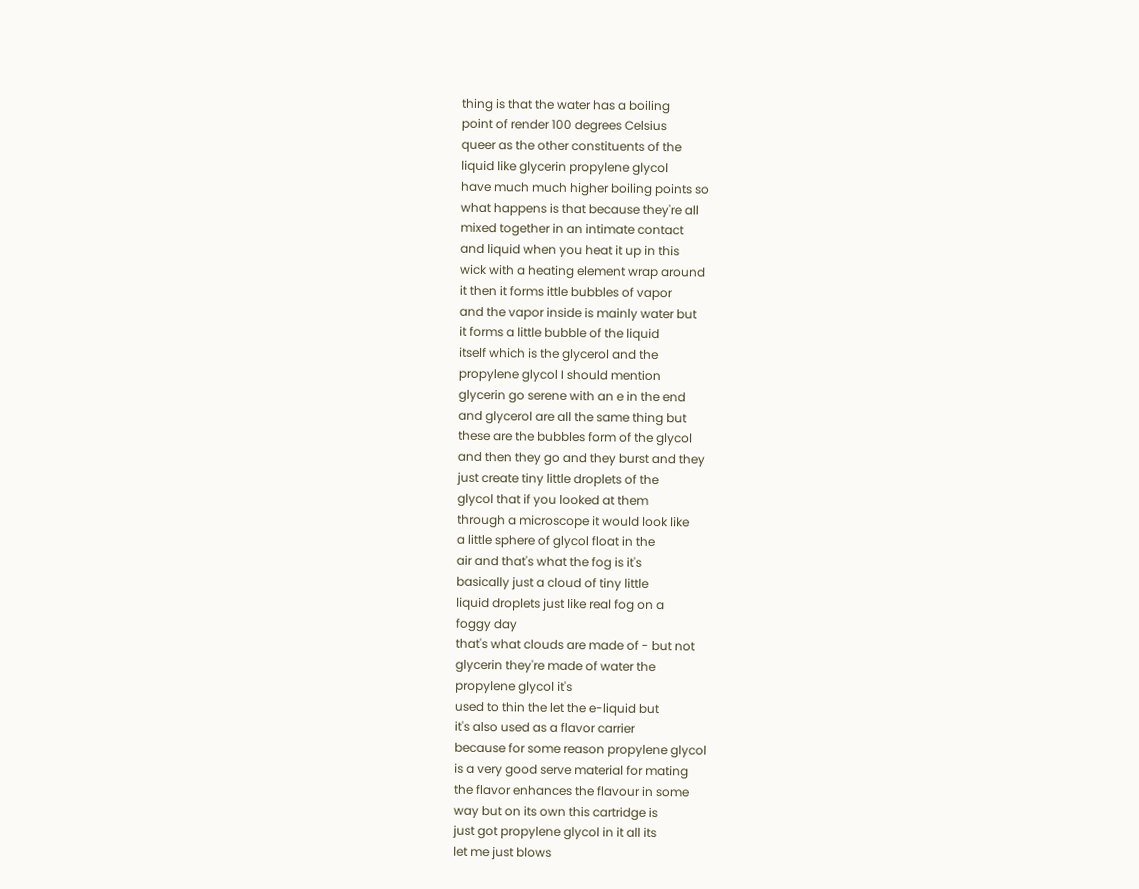thing is that the water has a boiling
point of render 100 degrees Celsius
queer as the other constituents of the
liquid like glycerin propylene glycol
have much much higher boiling points so
what happens is that because they're all
mixed together in an intimate contact
and liquid when you heat it up in this
wick with a heating element wrap around
it then it forms ittle bubbles of vapor
and the vapor inside is mainly water but
it forms a little bubble of the liquid
itself which is the glycerol and the
propylene glycol I should mention
glycerin go serene with an e in the end
and glycerol are all the same thing but
these are the bubbles form of the glycol
and then they go and they burst and they
just create tiny little droplets of the
glycol that if you looked at them
through a microscope it would look like
a little sphere of glycol float in the
air and that's what the fog is it's
basically just a cloud of tiny little
liquid droplets just like real fog on a
foggy day
that's what clouds are made of - but not
glycerin they're made of water the
propylene glycol it's
used to thin the let the e-liquid but
it's also used as a flavor carrier
because for some reason propylene glycol
is a very good serve material for mating
the flavor enhances the flavour in some
way but on its own this cartridge is
just got propylene glycol in it all its
let me just blows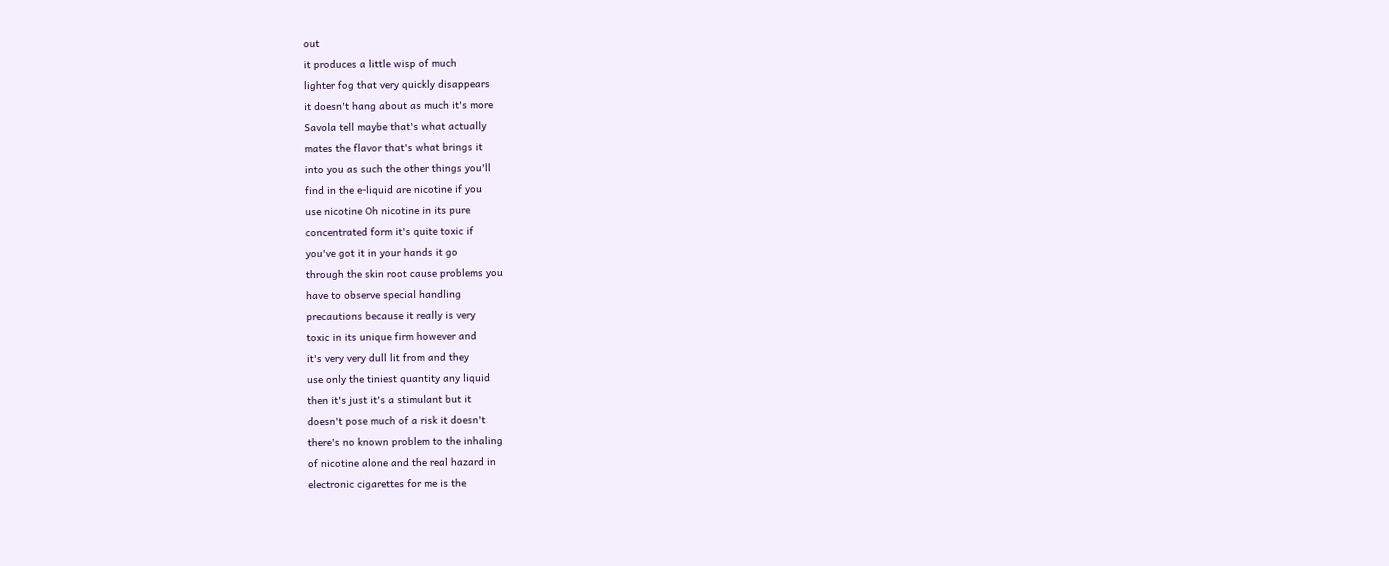out
it produces a little wisp of much
lighter fog that very quickly disappears
it doesn't hang about as much it's more
Savola tell maybe that's what actually
mates the flavor that's what brings it
into you as such the other things you'll
find in the e-liquid are nicotine if you
use nicotine Oh nicotine in its pure
concentrated form it's quite toxic if
you've got it in your hands it go
through the skin root cause problems you
have to observe special handling
precautions because it really is very
toxic in its unique firm however and
it's very very dull lit from and they
use only the tiniest quantity any liquid
then it's just it's a stimulant but it
doesn't pose much of a risk it doesn't
there's no known problem to the inhaling
of nicotine alone and the real hazard in
electronic cigarettes for me is the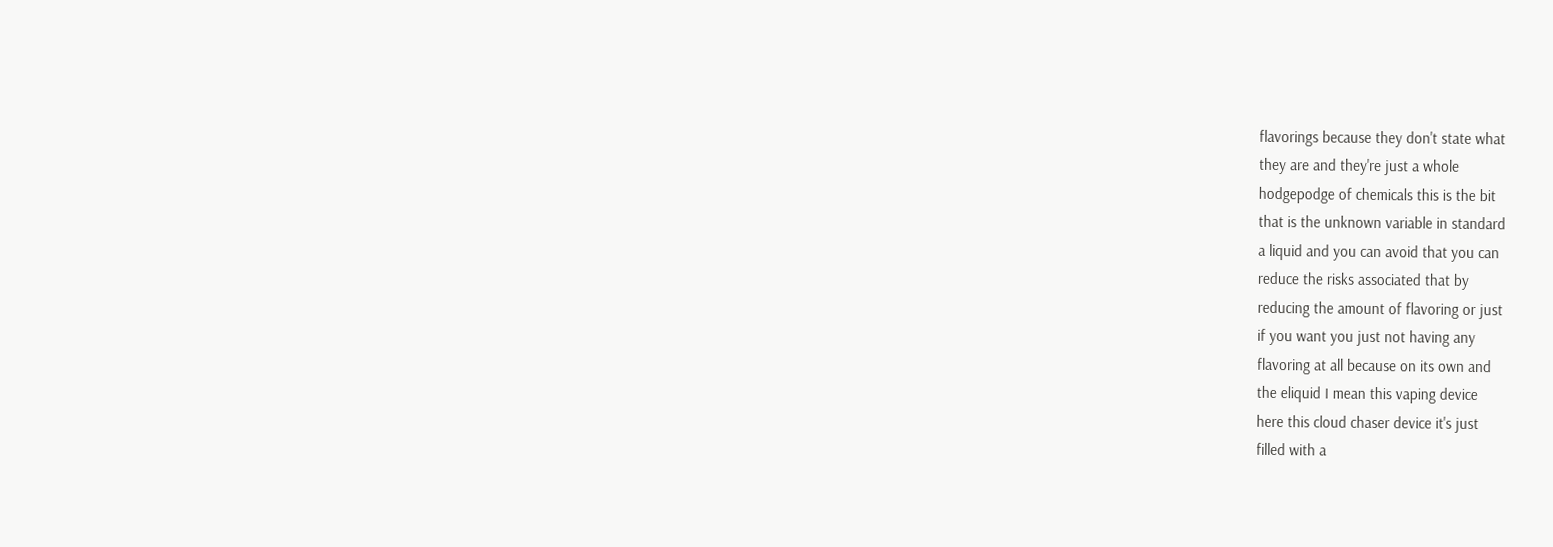flavorings because they don't state what
they are and they're just a whole
hodgepodge of chemicals this is the bit
that is the unknown variable in standard
a liquid and you can avoid that you can
reduce the risks associated that by
reducing the amount of flavoring or just
if you want you just not having any
flavoring at all because on its own and
the eliquid I mean this vaping device
here this cloud chaser device it's just
filled with a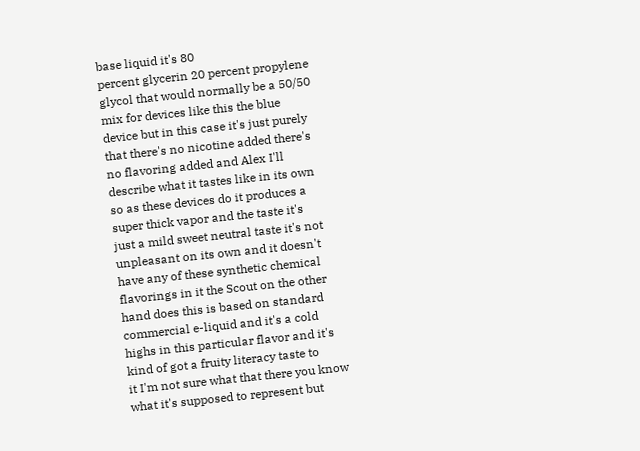base liquid it's 80
percent glycerin 20 percent propylene
glycol that would normally be a 50/50
mix for devices like this the blue
device but in this case it's just purely
that there's no nicotine added there's
no flavoring added and Alex I'll
describe what it tastes like in its own
so as these devices do it produces a
super thick vapor and the taste it's
just a mild sweet neutral taste it's not
unpleasant on its own and it doesn't
have any of these synthetic chemical
flavorings in it the Scout on the other
hand does this is based on standard
commercial e-liquid and it's a cold
highs in this particular flavor and it's
kind of got a fruity literacy taste to
it I'm not sure what that there you know
what it's supposed to represent but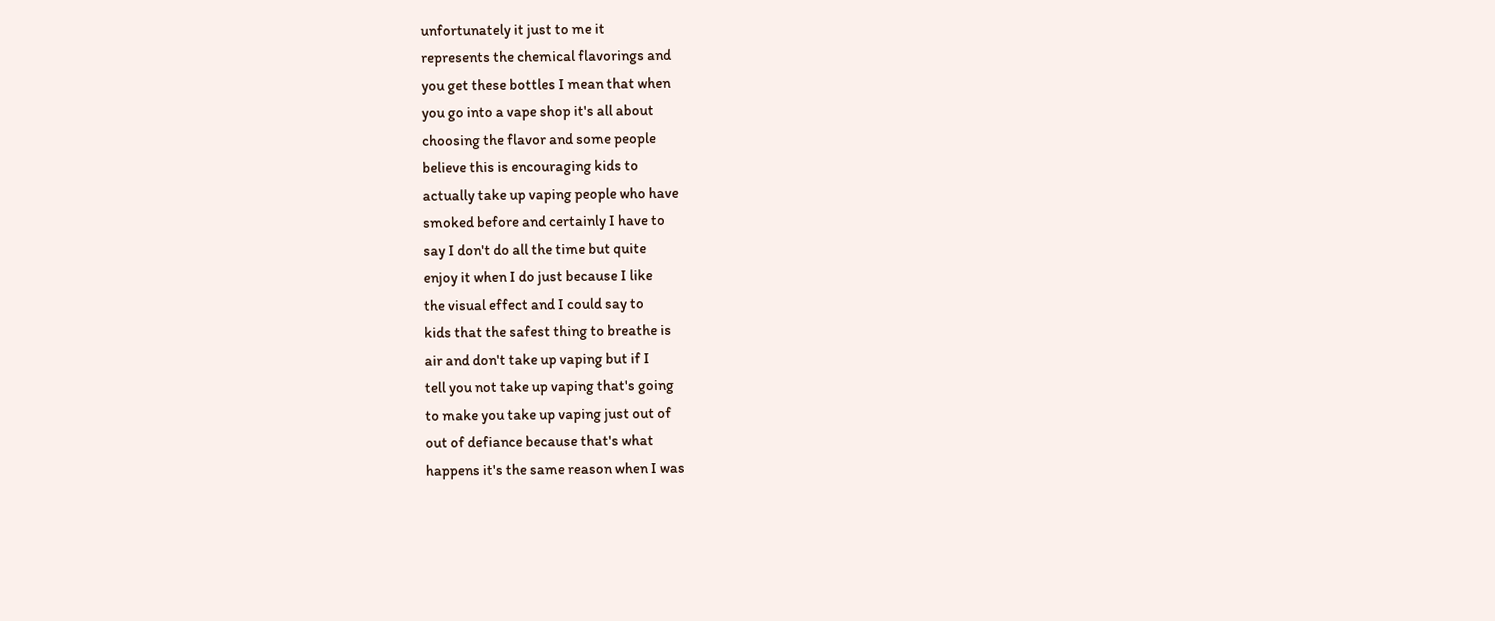unfortunately it just to me it
represents the chemical flavorings and
you get these bottles I mean that when
you go into a vape shop it's all about
choosing the flavor and some people
believe this is encouraging kids to
actually take up vaping people who have
smoked before and certainly I have to
say I don't do all the time but quite
enjoy it when I do just because I like
the visual effect and I could say to
kids that the safest thing to breathe is
air and don't take up vaping but if I
tell you not take up vaping that's going
to make you take up vaping just out of
out of defiance because that's what
happens it's the same reason when I was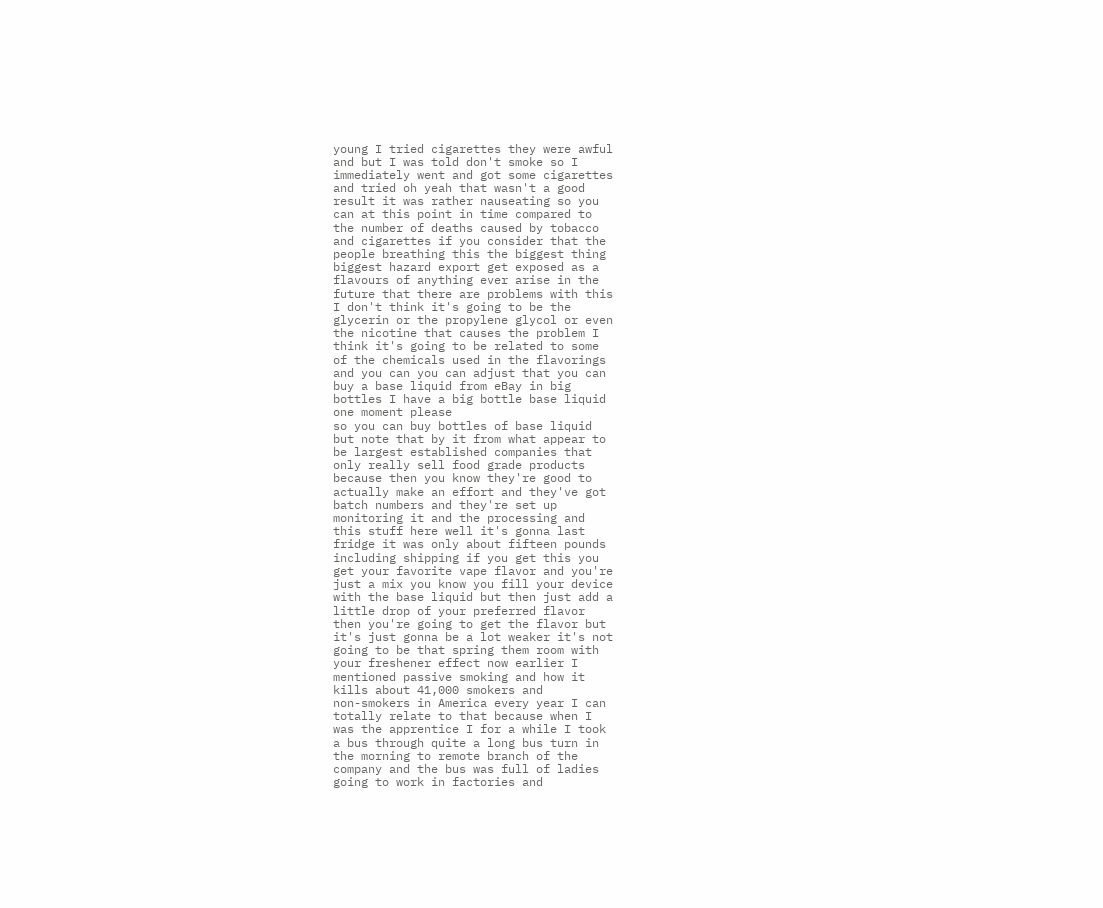young I tried cigarettes they were awful
and but I was told don't smoke so I
immediately went and got some cigarettes
and tried oh yeah that wasn't a good
result it was rather nauseating so you
can at this point in time compared to
the number of deaths caused by tobacco
and cigarettes if you consider that the
people breathing this the biggest thing
biggest hazard export get exposed as a
flavours of anything ever arise in the
future that there are problems with this
I don't think it's going to be the
glycerin or the propylene glycol or even
the nicotine that causes the problem I
think it's going to be related to some
of the chemicals used in the flavorings
and you can you can adjust that you can
buy a base liquid from eBay in big
bottles I have a big bottle base liquid
one moment please
so you can buy bottles of base liquid
but note that by it from what appear to
be largest established companies that
only really sell food grade products
because then you know they're good to
actually make an effort and they've got
batch numbers and they're set up
monitoring it and the processing and
this stuff here well it's gonna last
fridge it was only about fifteen pounds
including shipping if you get this you
get your favorite vape flavor and you're
just a mix you know you fill your device
with the base liquid but then just add a
little drop of your preferred flavor
then you're going to get the flavor but
it's just gonna be a lot weaker it's not
going to be that spring them room with
your freshener effect now earlier I
mentioned passive smoking and how it
kills about 41,000 smokers and
non-smokers in America every year I can
totally relate to that because when I
was the apprentice I for a while I took
a bus through quite a long bus turn in
the morning to remote branch of the
company and the bus was full of ladies
going to work in factories and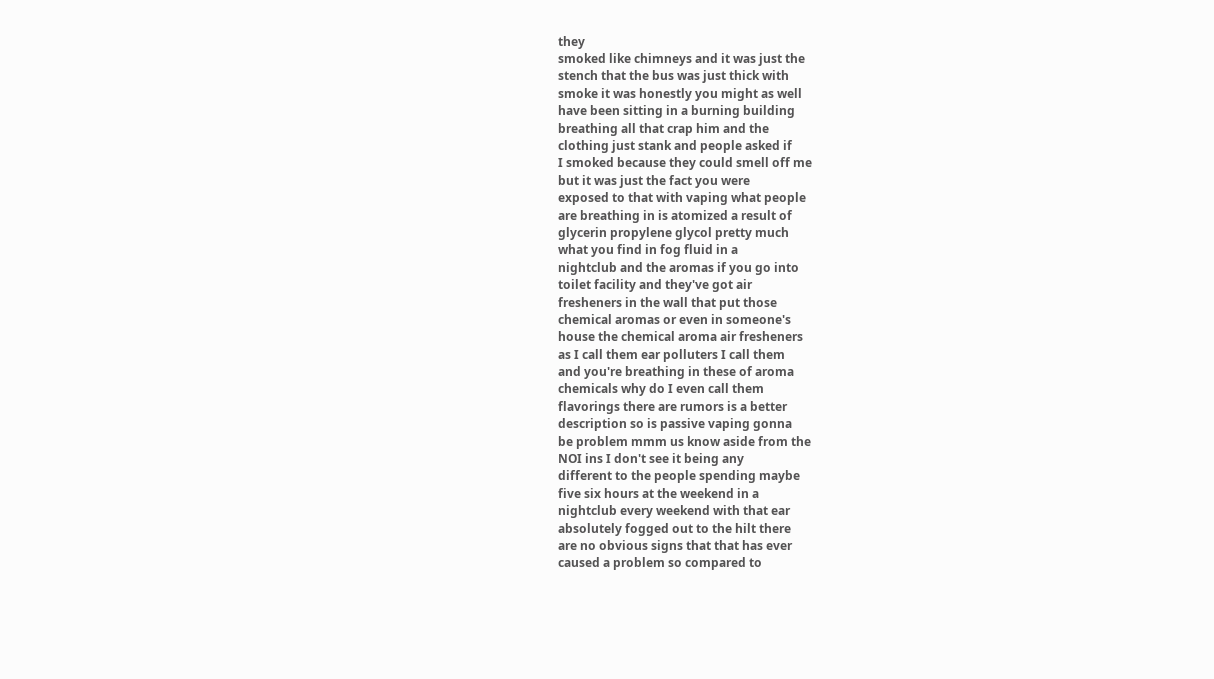they
smoked like chimneys and it was just the
stench that the bus was just thick with
smoke it was honestly you might as well
have been sitting in a burning building
breathing all that crap him and the
clothing just stank and people asked if
I smoked because they could smell off me
but it was just the fact you were
exposed to that with vaping what people
are breathing in is atomized a result of
glycerin propylene glycol pretty much
what you find in fog fluid in a
nightclub and the aromas if you go into
toilet facility and they've got air
fresheners in the wall that put those
chemical aromas or even in someone's
house the chemical aroma air fresheners
as I call them ear polluters I call them
and you're breathing in these of aroma
chemicals why do I even call them
flavorings there are rumors is a better
description so is passive vaping gonna
be problem mmm us know aside from the
NOI ins I don't see it being any
different to the people spending maybe
five six hours at the weekend in a
nightclub every weekend with that ear
absolutely fogged out to the hilt there
are no obvious signs that that has ever
caused a problem so compared to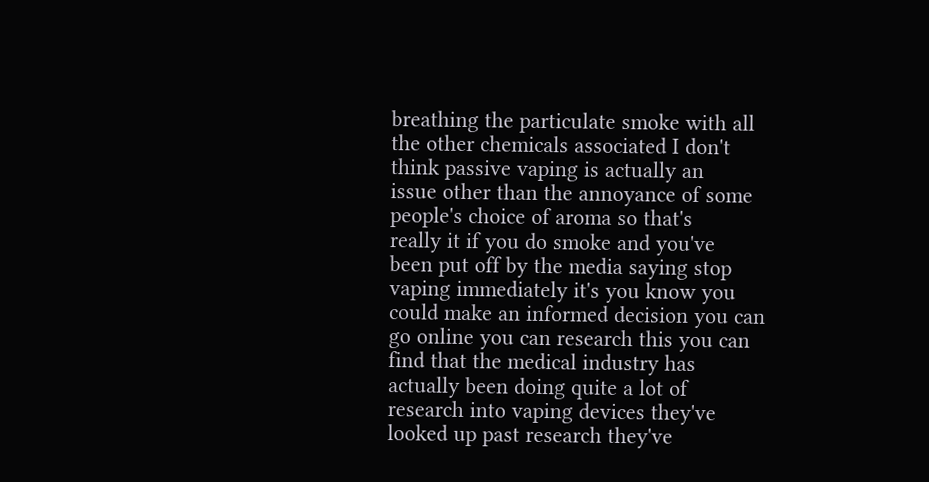breathing the particulate smoke with all
the other chemicals associated I don't
think passive vaping is actually an
issue other than the annoyance of some
people's choice of aroma so that's
really it if you do smoke and you've
been put off by the media saying stop
vaping immediately it's you know you
could make an informed decision you can
go online you can research this you can
find that the medical industry has
actually been doing quite a lot of
research into vaping devices they've
looked up past research they've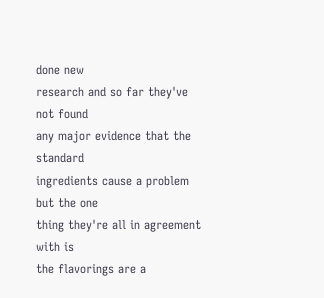done new
research and so far they've not found
any major evidence that the standard
ingredients cause a problem but the one
thing they're all in agreement with is
the flavorings are a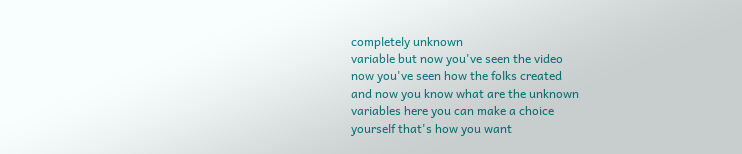completely unknown
variable but now you've seen the video
now you've seen how the folks created
and now you know what are the unknown
variables here you can make a choice
yourself that's how you want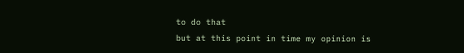to do that
but at this point in time my opinion is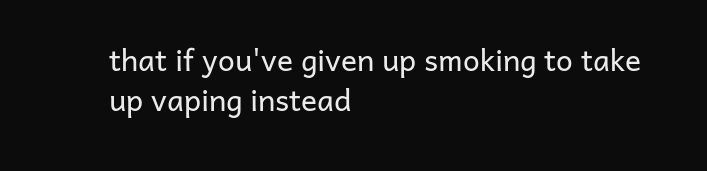that if you've given up smoking to take
up vaping instead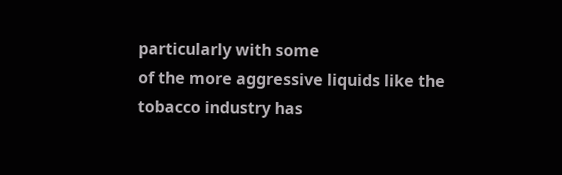particularly with some
of the more aggressive liquids like the
tobacco industry has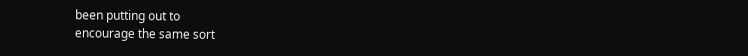been putting out to
encourage the same sort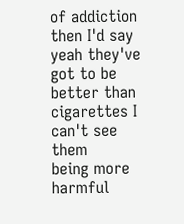of addiction
then I'd say yeah they've got to be
better than cigarettes I can't see them
being more harmful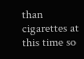than cigarettes at
this time so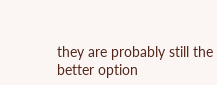they are probably still the
better option